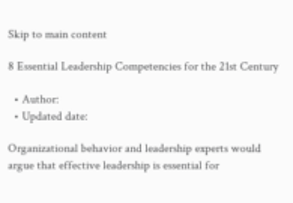Skip to main content

8 Essential Leadership Competencies for the 21st Century

  • Author:
  • Updated date:

Organizational behavior and leadership experts would argue that effective leadership is essential for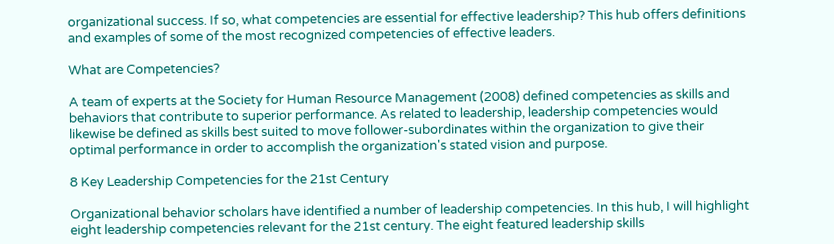organizational success. If so, what competencies are essential for effective leadership? This hub offers definitions and examples of some of the most recognized competencies of effective leaders.

What are Competencies?

A team of experts at the Society for Human Resource Management (2008) defined competencies as skills and behaviors that contribute to superior performance. As related to leadership, leadership competencies would likewise be defined as skills best suited to move follower-subordinates within the organization to give their optimal performance in order to accomplish the organization's stated vision and purpose.

8 Key Leadership Competencies for the 21st Century

Organizational behavior scholars have identified a number of leadership competencies. In this hub, I will highlight eight leadership competencies relevant for the 21st century. The eight featured leadership skills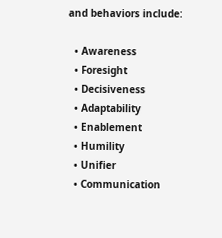and behaviors include:

  • Awareness
  • Foresight
  • Decisiveness
  • Adaptability
  • Enablement
  • Humility
  • Unifier
  • Communication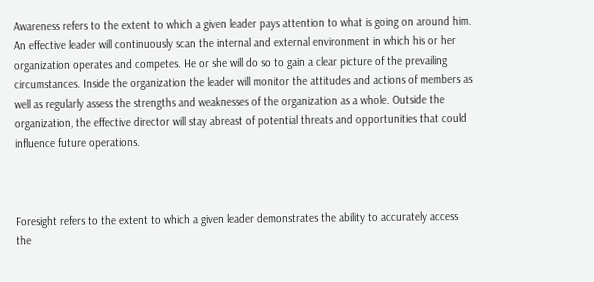Awareness refers to the extent to which a given leader pays attention to what is going on around him. An effective leader will continuously scan the internal and external environment in which his or her organization operates and competes. He or she will do so to gain a clear picture of the prevailing circumstances. Inside the organization the leader will monitor the attitudes and actions of members as well as regularly assess the strengths and weaknesses of the organization as a whole. Outside the organization, the effective director will stay abreast of potential threats and opportunities that could influence future operations.



Foresight refers to the extent to which a given leader demonstrates the ability to accurately access the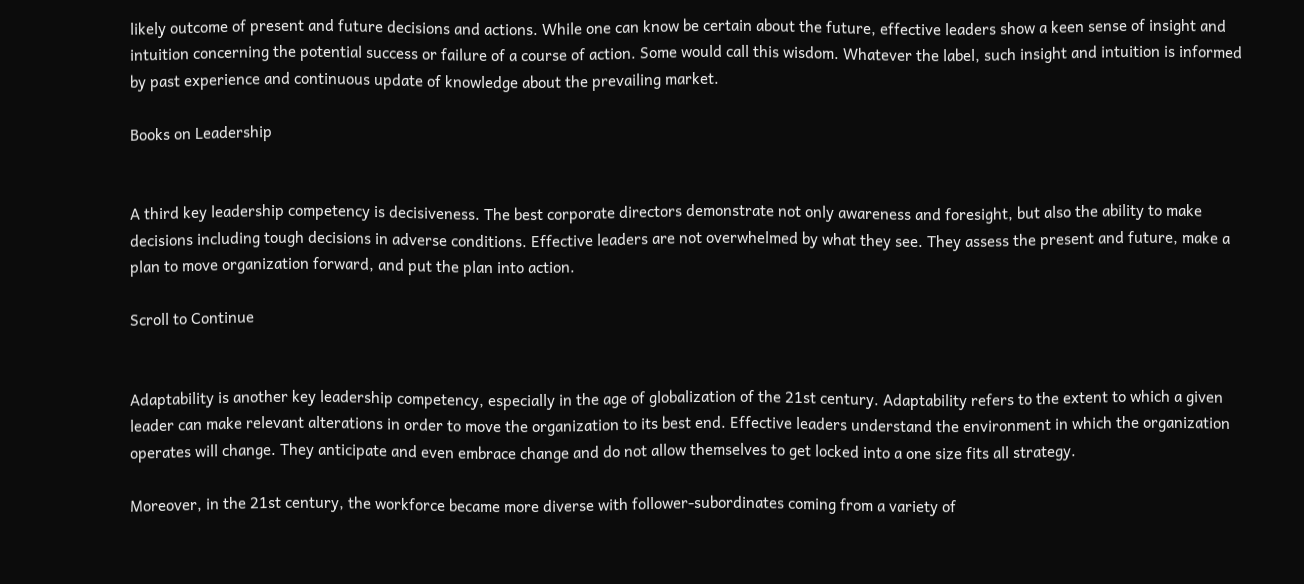likely outcome of present and future decisions and actions. While one can know be certain about the future, effective leaders show a keen sense of insight and intuition concerning the potential success or failure of a course of action. Some would call this wisdom. Whatever the label, such insight and intuition is informed by past experience and continuous update of knowledge about the prevailing market.

Books on Leadership


A third key leadership competency is decisiveness. The best corporate directors demonstrate not only awareness and foresight, but also the ability to make decisions including tough decisions in adverse conditions. Effective leaders are not overwhelmed by what they see. They assess the present and future, make a plan to move organization forward, and put the plan into action.

Scroll to Continue


Adaptability is another key leadership competency, especially in the age of globalization of the 21st century. Adaptability refers to the extent to which a given leader can make relevant alterations in order to move the organization to its best end. Effective leaders understand the environment in which the organization operates will change. They anticipate and even embrace change and do not allow themselves to get locked into a one size fits all strategy.

Moreover, in the 21st century, the workforce became more diverse with follower-subordinates coming from a variety of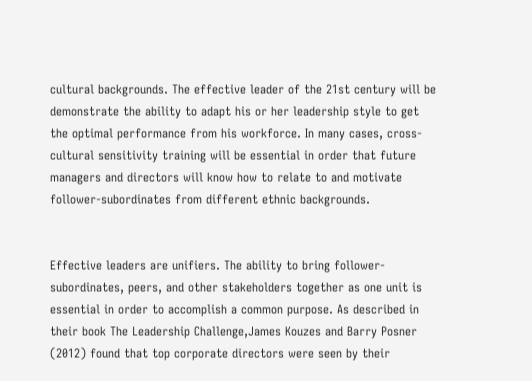cultural backgrounds. The effective leader of the 21st century will be demonstrate the ability to adapt his or her leadership style to get the optimal performance from his workforce. In many cases, cross-cultural sensitivity training will be essential in order that future managers and directors will know how to relate to and motivate follower-subordinates from different ethnic backgrounds.


Effective leaders are unifiers. The ability to bring follower-subordinates, peers, and other stakeholders together as one unit is essential in order to accomplish a common purpose. As described in their book The Leadership Challenge,James Kouzes and Barry Posner (2012) found that top corporate directors were seen by their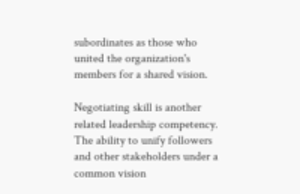subordinates as those who united the organization's members for a shared vision.

Negotiating skill is another related leadership competency. The ability to unify followers and other stakeholders under a common vision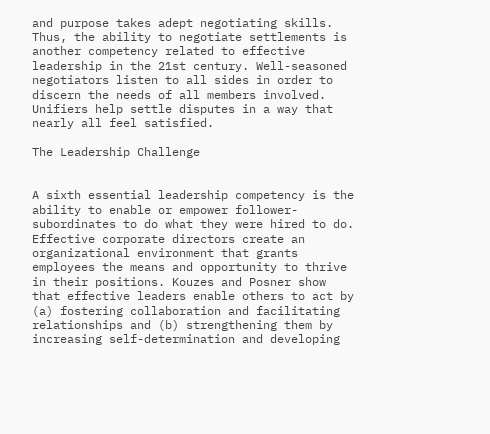and purpose takes adept negotiating skills. Thus, the ability to negotiate settlements is another competency related to effective leadership in the 21st century. Well-seasoned negotiators listen to all sides in order to discern the needs of all members involved. Unifiers help settle disputes in a way that nearly all feel satisfied.

The Leadership Challenge


A sixth essential leadership competency is the ability to enable or empower follower-subordinates to do what they were hired to do. Effective corporate directors create an organizational environment that grants employees the means and opportunity to thrive in their positions. Kouzes and Posner show that effective leaders enable others to act by (a) fostering collaboration and facilitating relationships and (b) strengthening them by increasing self-determination and developing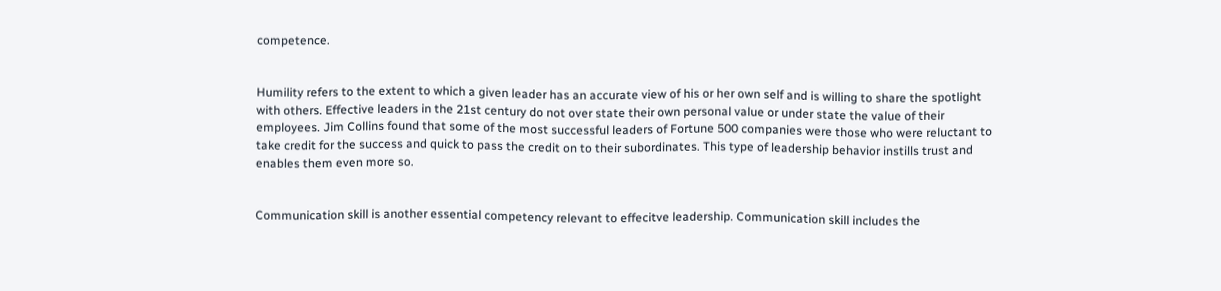competence.


Humility refers to the extent to which a given leader has an accurate view of his or her own self and is willing to share the spotlight with others. Effective leaders in the 21st century do not over state their own personal value or under state the value of their employees. Jim Collins found that some of the most successful leaders of Fortune 500 companies were those who were reluctant to take credit for the success and quick to pass the credit on to their subordinates. This type of leadership behavior instills trust and enables them even more so.


Communication skill is another essential competency relevant to effecitve leadership. Communication skill includes the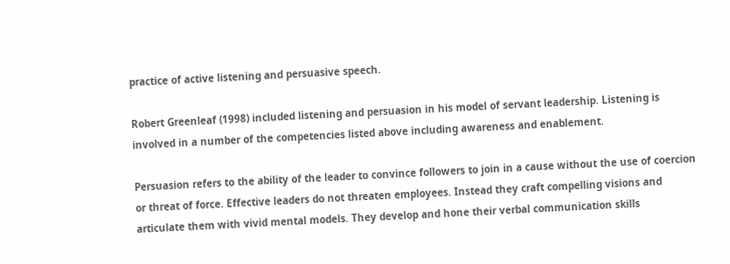practice of active listening and persuasive speech.

Robert Greenleaf (1998) included listening and persuasion in his model of servant leadership. Listening is involved in a number of the competencies listed above including awareness and enablement.

Persuasion refers to the ability of the leader to convince followers to join in a cause without the use of coercion or threat of force. Effective leaders do not threaten employees. Instead they craft compelling visions and articulate them with vivid mental models. They develop and hone their verbal communication skills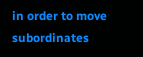in order to move subordinates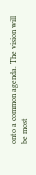onto a common agenda. The vision will be most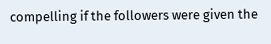compelling if the followers were given the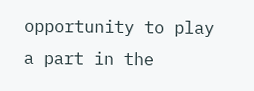opportunity to play a part in the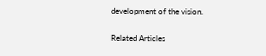development of the vision.

Related Articles